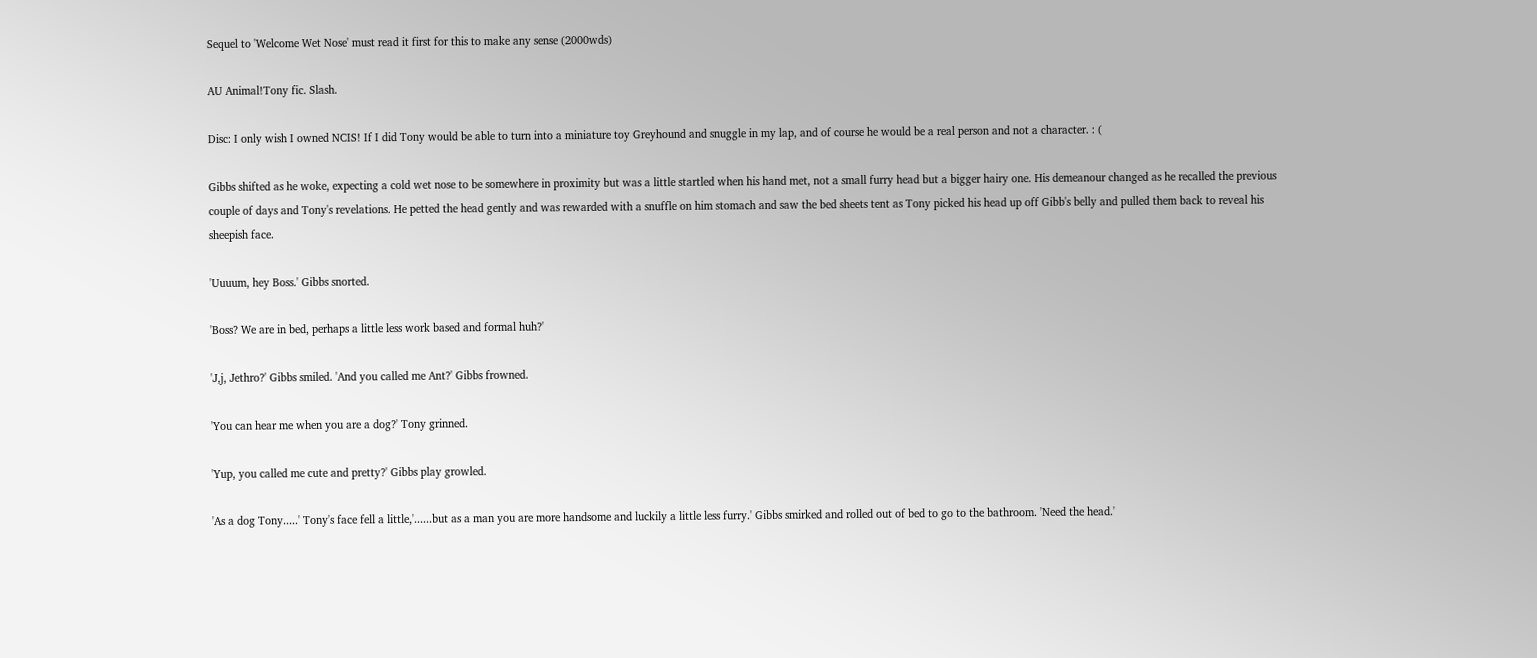Sequel to 'Welcome Wet Nose' must read it first for this to make any sense (2000wds)

AU Animal!Tony fic. Slash.

Disc: I only wish I owned NCIS! If I did Tony would be able to turn into a miniature toy Greyhound and snuggle in my lap, and of course he would be a real person and not a character. : (

Gibbs shifted as he woke, expecting a cold wet nose to be somewhere in proximity but was a little startled when his hand met, not a small furry head but a bigger hairy one. His demeanour changed as he recalled the previous couple of days and Tony's revelations. He petted the head gently and was rewarded with a snuffle on him stomach and saw the bed sheets tent as Tony picked his head up off Gibb's belly and pulled them back to reveal his sheepish face.

'Uuuum, hey Boss.' Gibbs snorted.

'Boss? We are in bed, perhaps a little less work based and formal huh?'

'J,j, Jethro?' Gibbs smiled. 'And you called me Ant?' Gibbs frowned.

'You can hear me when you are a dog?' Tony grinned.

'Yup, you called me cute and pretty?' Gibbs play growled.

'As a dog Tony.....' Tony's face fell a little,'......but as a man you are more handsome and luckily a little less furry.' Gibbs smirked and rolled out of bed to go to the bathroom. 'Need the head.'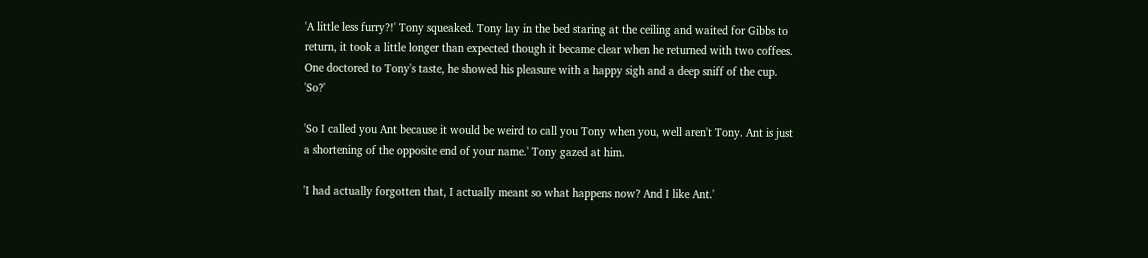'A little less furry?!' Tony squeaked. Tony lay in the bed staring at the ceiling and waited for Gibbs to return, it took a little longer than expected though it became clear when he returned with two coffees. One doctored to Tony's taste, he showed his pleasure with a happy sigh and a deep sniff of the cup. 'So?'

'So I called you Ant because it would be weird to call you Tony when you, well aren't Tony. Ant is just a shortening of the opposite end of your name.' Tony gazed at him.

'I had actually forgotten that, I actually meant so what happens now? And I like Ant.'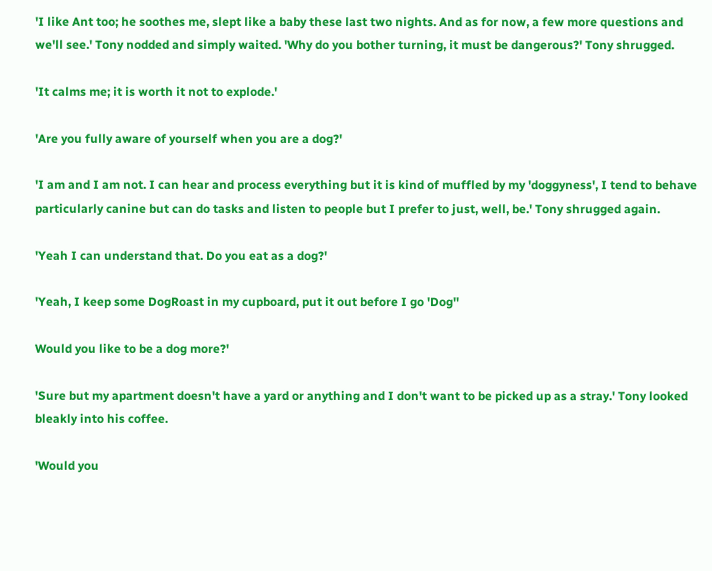'I like Ant too; he soothes me, slept like a baby these last two nights. And as for now, a few more questions and we'll see.' Tony nodded and simply waited. 'Why do you bother turning, it must be dangerous?' Tony shrugged.

'It calms me; it is worth it not to explode.'

'Are you fully aware of yourself when you are a dog?'

'I am and I am not. I can hear and process everything but it is kind of muffled by my 'doggyness', I tend to behave particularly canine but can do tasks and listen to people but I prefer to just, well, be.' Tony shrugged again.

'Yeah I can understand that. Do you eat as a dog?'

'Yeah, I keep some DogRoast in my cupboard, put it out before I go 'Dog''

Would you like to be a dog more?'

'Sure but my apartment doesn't have a yard or anything and I don't want to be picked up as a stray.' Tony looked bleakly into his coffee.

'Would you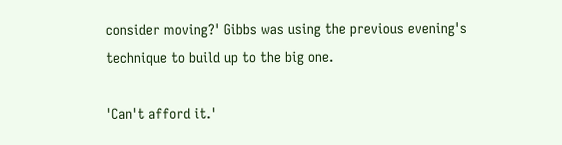consider moving?' Gibbs was using the previous evening's technique to build up to the big one.

'Can't afford it.'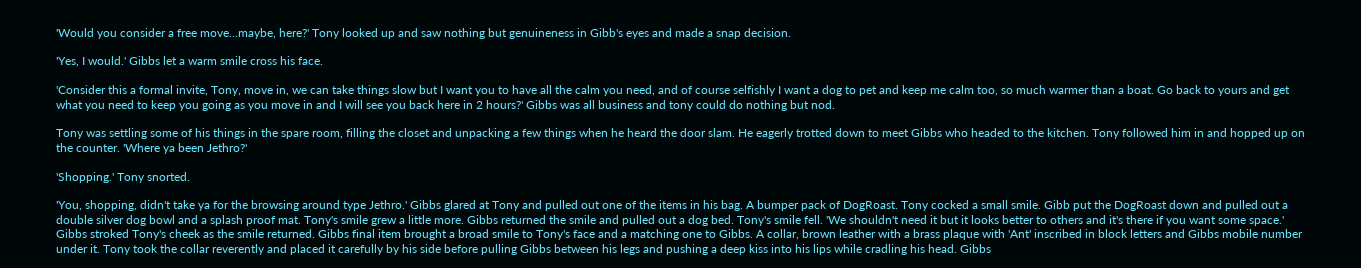'Would you consider a free move...maybe, here?' Tony looked up and saw nothing but genuineness in Gibb's eyes and made a snap decision.

'Yes, I would.' Gibbs let a warm smile cross his face.

'Consider this a formal invite, Tony, move in, we can take things slow but I want you to have all the calm you need, and of course selfishly I want a dog to pet and keep me calm too, so much warmer than a boat. Go back to yours and get what you need to keep you going as you move in and I will see you back here in 2 hours?' Gibbs was all business and tony could do nothing but nod.

Tony was settling some of his things in the spare room, filling the closet and unpacking a few things when he heard the door slam. He eagerly trotted down to meet Gibbs who headed to the kitchen. Tony followed him in and hopped up on the counter. 'Where ya been Jethro?'

'Shopping.' Tony snorted.

'You, shopping, didn't take ya for the browsing around type Jethro.' Gibbs glared at Tony and pulled out one of the items in his bag. A bumper pack of DogRoast. Tony cocked a small smile. Gibb put the DogRoast down and pulled out a double silver dog bowl and a splash proof mat. Tony's smile grew a little more. Gibbs returned the smile and pulled out a dog bed. Tony's smile fell. 'We shouldn't need it but it looks better to others and it's there if you want some space.' Gibbs stroked Tony's cheek as the smile returned. Gibbs final item brought a broad smile to Tony's face and a matching one to Gibbs. A collar, brown leather with a brass plaque with 'Ant' inscribed in block letters and Gibbs mobile number under it. Tony took the collar reverently and placed it carefully by his side before pulling Gibbs between his legs and pushing a deep kiss into his lips while cradling his head. Gibbs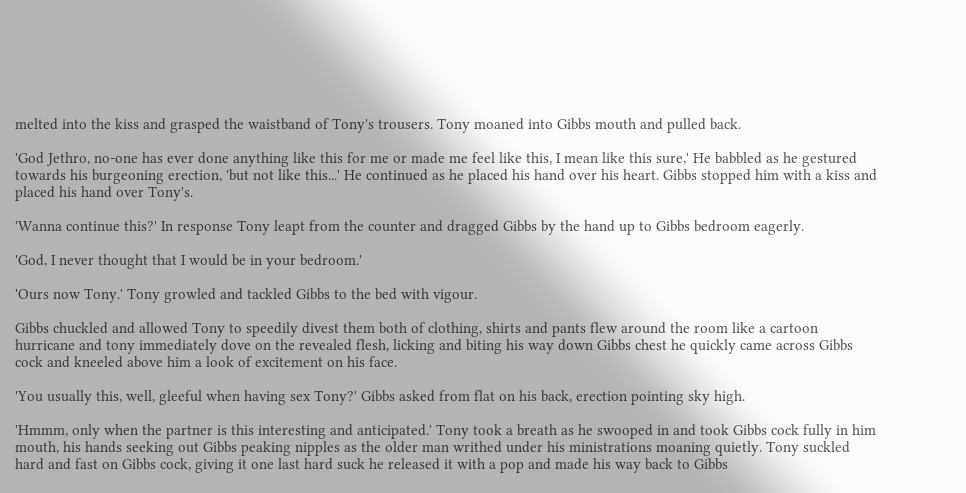melted into the kiss and grasped the waistband of Tony's trousers. Tony moaned into Gibbs mouth and pulled back.

'God Jethro, no-one has ever done anything like this for me or made me feel like this, I mean like this sure,' He babbled as he gestured towards his burgeoning erection, 'but not like this...' He continued as he placed his hand over his heart. Gibbs stopped him with a kiss and placed his hand over Tony's.

'Wanna continue this?' In response Tony leapt from the counter and dragged Gibbs by the hand up to Gibbs bedroom eagerly.

'God, I never thought that I would be in your bedroom.'

'Ours now Tony.' Tony growled and tackled Gibbs to the bed with vigour.

Gibbs chuckled and allowed Tony to speedily divest them both of clothing, shirts and pants flew around the room like a cartoon hurricane and tony immediately dove on the revealed flesh, licking and biting his way down Gibbs chest he quickly came across Gibbs cock and kneeled above him a look of excitement on his face.

'You usually this, well, gleeful when having sex Tony?' Gibbs asked from flat on his back, erection pointing sky high.

'Hmmm, only when the partner is this interesting and anticipated.' Tony took a breath as he swooped in and took Gibbs cock fully in him mouth, his hands seeking out Gibbs peaking nipples as the older man writhed under his ministrations moaning quietly. Tony suckled hard and fast on Gibbs cock, giving it one last hard suck he released it with a pop and made his way back to Gibbs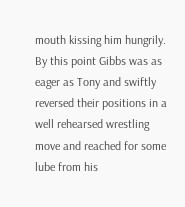mouth kissing him hungrily. By this point Gibbs was as eager as Tony and swiftly reversed their positions in a well rehearsed wrestling move and reached for some lube from his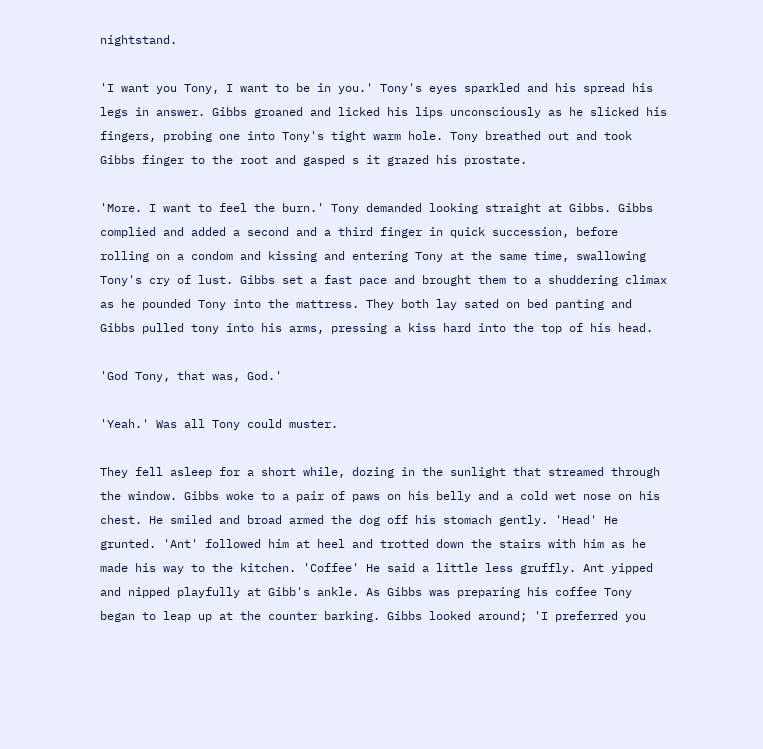nightstand.

'I want you Tony, I want to be in you.' Tony's eyes sparkled and his spread his legs in answer. Gibbs groaned and licked his lips unconsciously as he slicked his fingers, probing one into Tony's tight warm hole. Tony breathed out and took Gibbs finger to the root and gasped s it grazed his prostate.

'More. I want to feel the burn.' Tony demanded looking straight at Gibbs. Gibbs complied and added a second and a third finger in quick succession, before rolling on a condom and kissing and entering Tony at the same time, swallowing Tony's cry of lust. Gibbs set a fast pace and brought them to a shuddering climax as he pounded Tony into the mattress. They both lay sated on bed panting and Gibbs pulled tony into his arms, pressing a kiss hard into the top of his head.

'God Tony, that was, God.'

'Yeah.' Was all Tony could muster.

They fell asleep for a short while, dozing in the sunlight that streamed through the window. Gibbs woke to a pair of paws on his belly and a cold wet nose on his chest. He smiled and broad armed the dog off his stomach gently. 'Head' He grunted. 'Ant' followed him at heel and trotted down the stairs with him as he made his way to the kitchen. 'Coffee' He said a little less gruffly. Ant yipped and nipped playfully at Gibb's ankle. As Gibbs was preparing his coffee Tony began to leap up at the counter barking. Gibbs looked around; 'I preferred you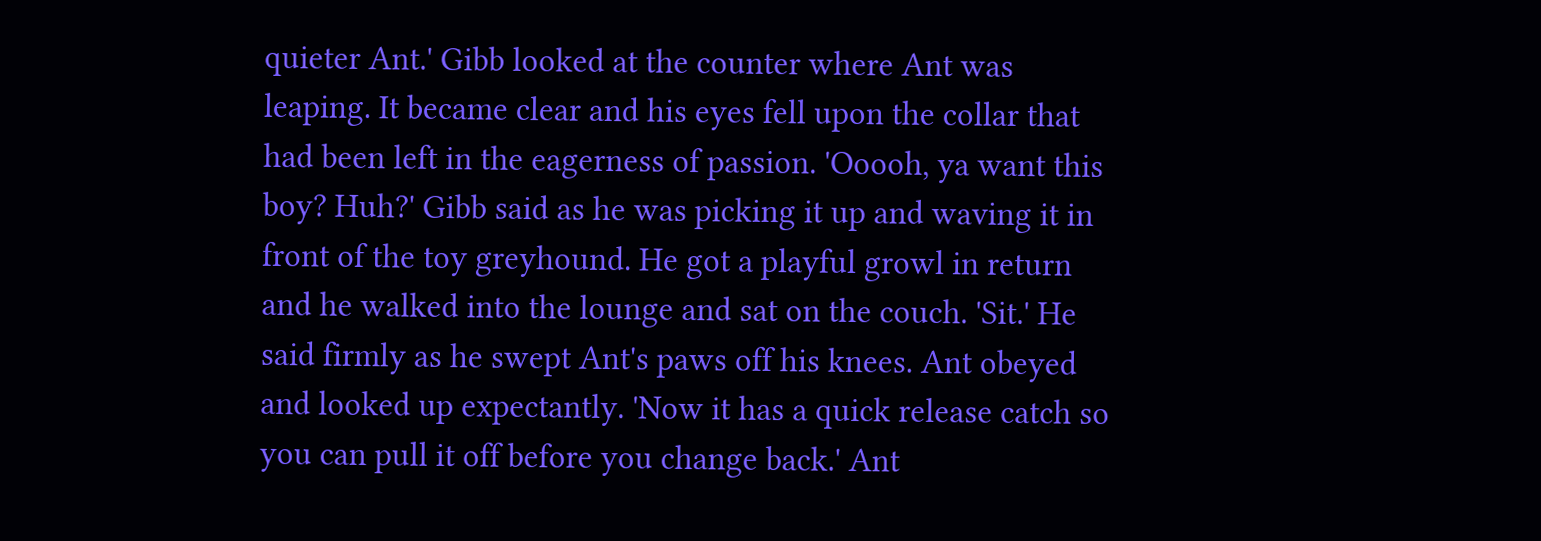quieter Ant.' Gibb looked at the counter where Ant was leaping. It became clear and his eyes fell upon the collar that had been left in the eagerness of passion. 'Ooooh, ya want this boy? Huh?' Gibb said as he was picking it up and waving it in front of the toy greyhound. He got a playful growl in return and he walked into the lounge and sat on the couch. 'Sit.' He said firmly as he swept Ant's paws off his knees. Ant obeyed and looked up expectantly. 'Now it has a quick release catch so you can pull it off before you change back.' Ant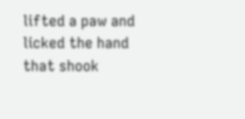lifted a paw and licked the hand that shook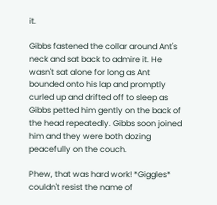it.

Gibbs fastened the collar around Ant's neck and sat back to admire it. He wasn't sat alone for long as Ant bounded onto his lap and promptly curled up and drifted off to sleep as Gibbs petted him gently on the back of the head repeatedly. Gibbs soon joined him and they were both dozing peacefully on the couch.

Phew, that was hard work! *Giggles* couldn't resist the name of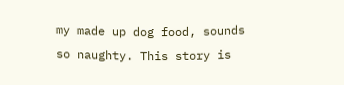my made up dog food, sounds so naughty. This story is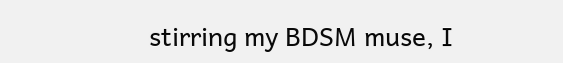stirring my BDSM muse, I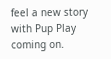feel a new story with Pup Play coming on.